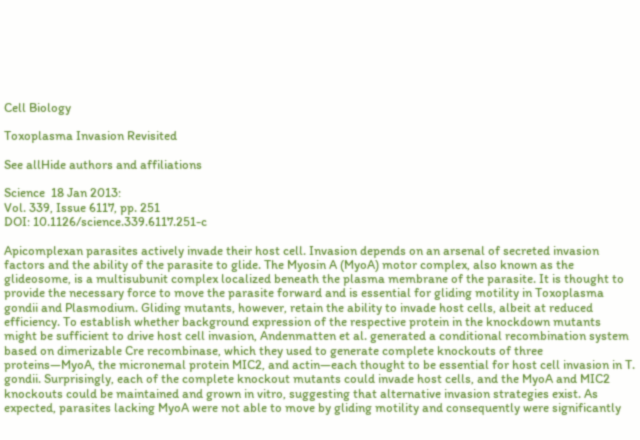Cell Biology

Toxoplasma Invasion Revisited

See allHide authors and affiliations

Science  18 Jan 2013:
Vol. 339, Issue 6117, pp. 251
DOI: 10.1126/science.339.6117.251-c

Apicomplexan parasites actively invade their host cell. Invasion depends on an arsenal of secreted invasion factors and the ability of the parasite to glide. The Myosin A (MyoA) motor complex, also known as the glideosome, is a multisubunit complex localized beneath the plasma membrane of the parasite. It is thought to provide the necessary force to move the parasite forward and is essential for gliding motility in Toxoplasma gondii and Plasmodium. Gliding mutants, however, retain the ability to invade host cells, albeit at reduced efficiency. To establish whether background expression of the respective protein in the knockdown mutants might be sufficient to drive host cell invasion, Andenmatten et al. generated a conditional recombination system based on dimerizable Cre recombinase, which they used to generate complete knockouts of three proteins—MyoA, the micronemal protein MIC2, and actin—each thought to be essential for host cell invasion in T. gondii. Surprisingly, each of the complete knockout mutants could invade host cells, and the MyoA and MIC2 knockouts could be maintained and grown in vitro, suggesting that alternative invasion strategies exist. As expected, parasites lacking MyoA were not able to move by gliding motility and consequently were significantly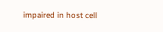impaired in host cell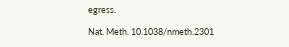egress.

Nat. Meth. 10.1038/nmeth.2301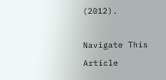(2012).

Navigate This Article